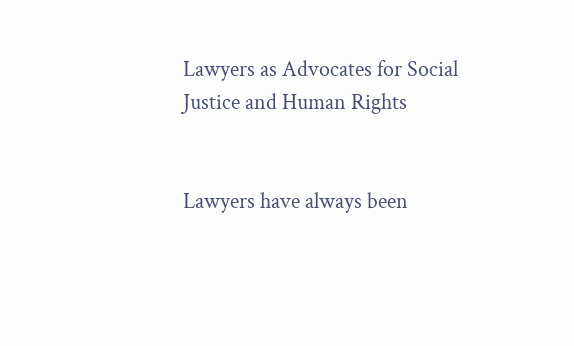Lawyers as Advocates for Social Justice and Human Rights


Lawyers have always been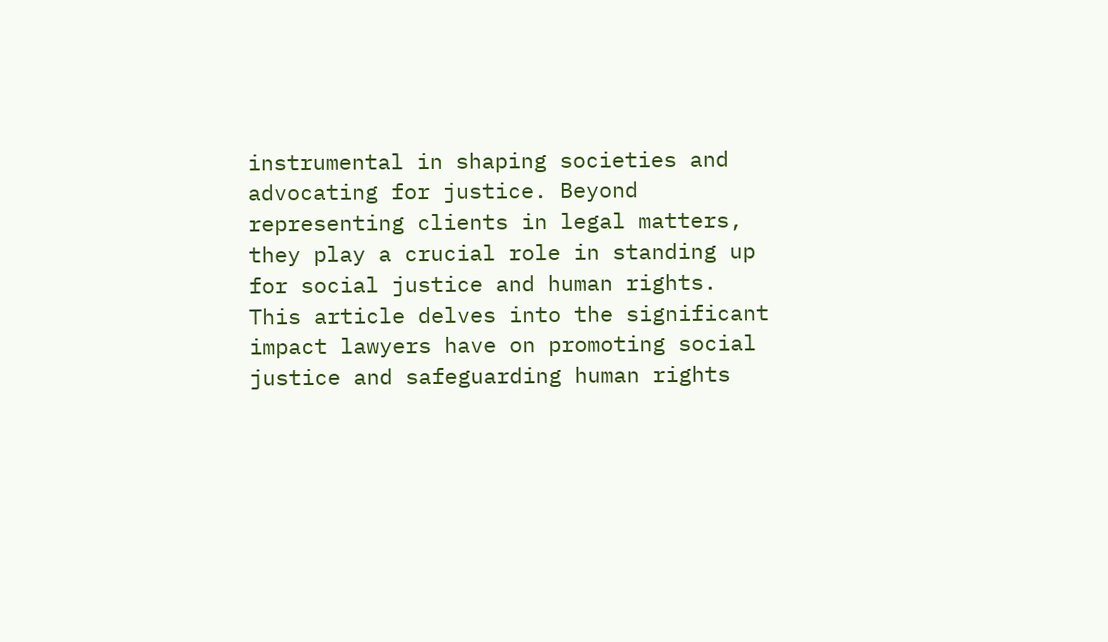instrumental in shaping societies and advocating for justice. Beyond representing clients in legal matters, they play a crucial role in standing up for social justice and human rights. This article delves into the significant impact lawyers have on promoting social justice and safeguarding human rights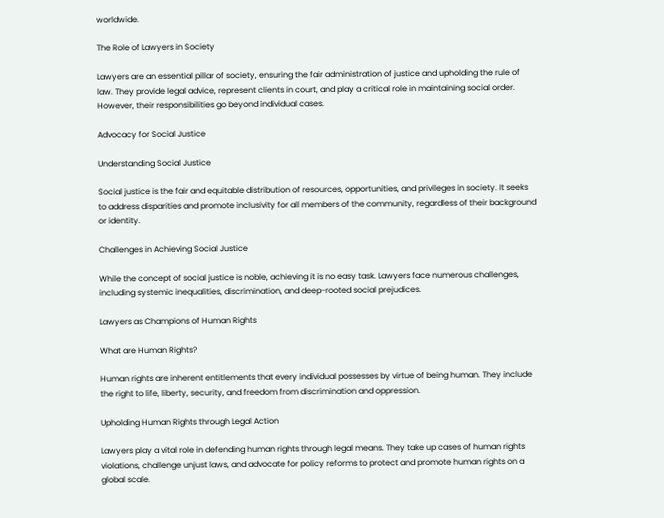worldwide.

The Role of Lawyers in Society

Lawyers are an essential pillar of society, ensuring the fair administration of justice and upholding the rule of law. They provide legal advice, represent clients in court, and play a critical role in maintaining social order. However, their responsibilities go beyond individual cases.

Advocacy for Social Justice

Understanding Social Justice

Social justice is the fair and equitable distribution of resources, opportunities, and privileges in society. It seeks to address disparities and promote inclusivity for all members of the community, regardless of their background or identity.

Challenges in Achieving Social Justice

While the concept of social justice is noble, achieving it is no easy task. Lawyers face numerous challenges, including systemic inequalities, discrimination, and deep-rooted social prejudices.

Lawyers as Champions of Human Rights

What are Human Rights?

Human rights are inherent entitlements that every individual possesses by virtue of being human. They include the right to life, liberty, security, and freedom from discrimination and oppression.

Upholding Human Rights through Legal Action

Lawyers play a vital role in defending human rights through legal means. They take up cases of human rights violations, challenge unjust laws, and advocate for policy reforms to protect and promote human rights on a global scale.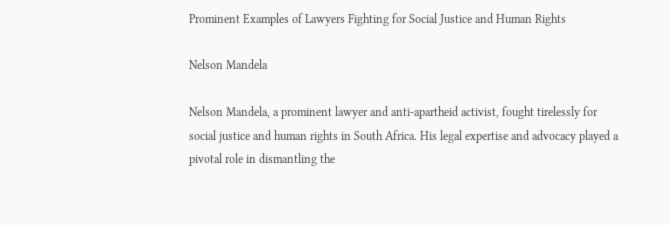Prominent Examples of Lawyers Fighting for Social Justice and Human Rights

Nelson Mandela

Nelson Mandela, a prominent lawyer and anti-apartheid activist, fought tirelessly for social justice and human rights in South Africa. His legal expertise and advocacy played a pivotal role in dismantling the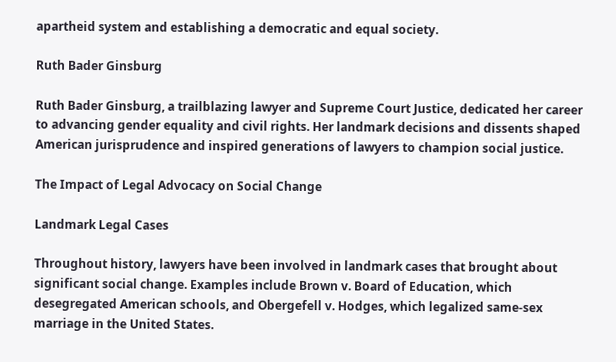apartheid system and establishing a democratic and equal society.

Ruth Bader Ginsburg

Ruth Bader Ginsburg, a trailblazing lawyer and Supreme Court Justice, dedicated her career to advancing gender equality and civil rights. Her landmark decisions and dissents shaped American jurisprudence and inspired generations of lawyers to champion social justice.

The Impact of Legal Advocacy on Social Change

Landmark Legal Cases

Throughout history, lawyers have been involved in landmark cases that brought about significant social change. Examples include Brown v. Board of Education, which desegregated American schools, and Obergefell v. Hodges, which legalized same-sex marriage in the United States.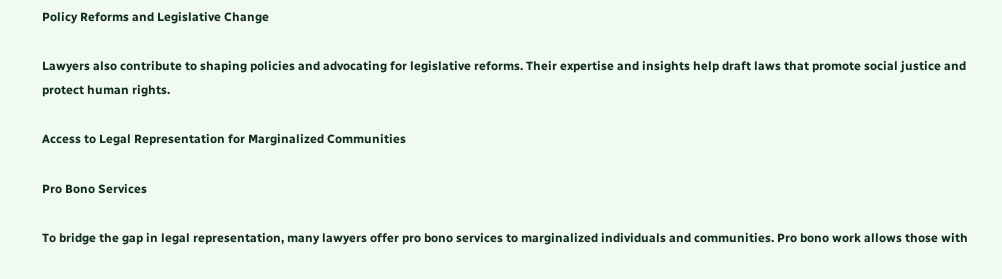Policy Reforms and Legislative Change

Lawyers also contribute to shaping policies and advocating for legislative reforms. Their expertise and insights help draft laws that promote social justice and protect human rights.

Access to Legal Representation for Marginalized Communities

Pro Bono Services

To bridge the gap in legal representation, many lawyers offer pro bono services to marginalized individuals and communities. Pro bono work allows those with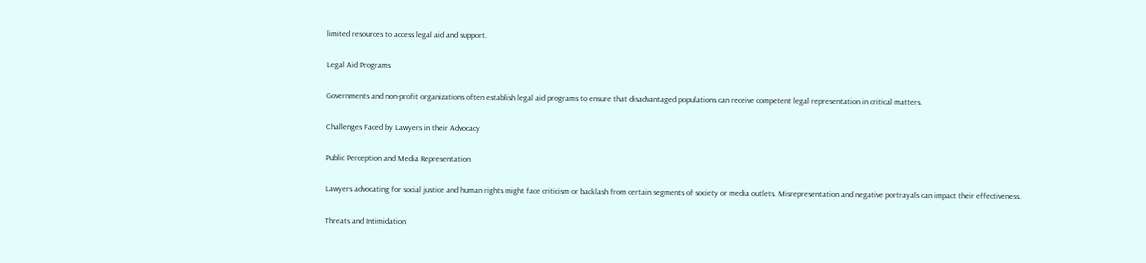limited resources to access legal aid and support.

Legal Aid Programs

Governments and non-profit organizations often establish legal aid programs to ensure that disadvantaged populations can receive competent legal representation in critical matters.

Challenges Faced by Lawyers in their Advocacy

Public Perception and Media Representation

Lawyers advocating for social justice and human rights might face criticism or backlash from certain segments of society or media outlets. Misrepresentation and negative portrayals can impact their effectiveness.

Threats and Intimidation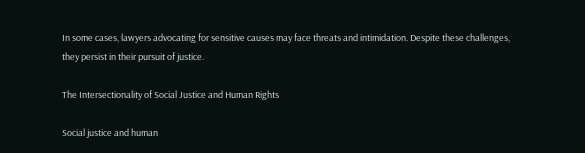In some cases, lawyers advocating for sensitive causes may face threats and intimidation. Despite these challenges, they persist in their pursuit of justice.

The Intersectionality of Social Justice and Human Rights

Social justice and human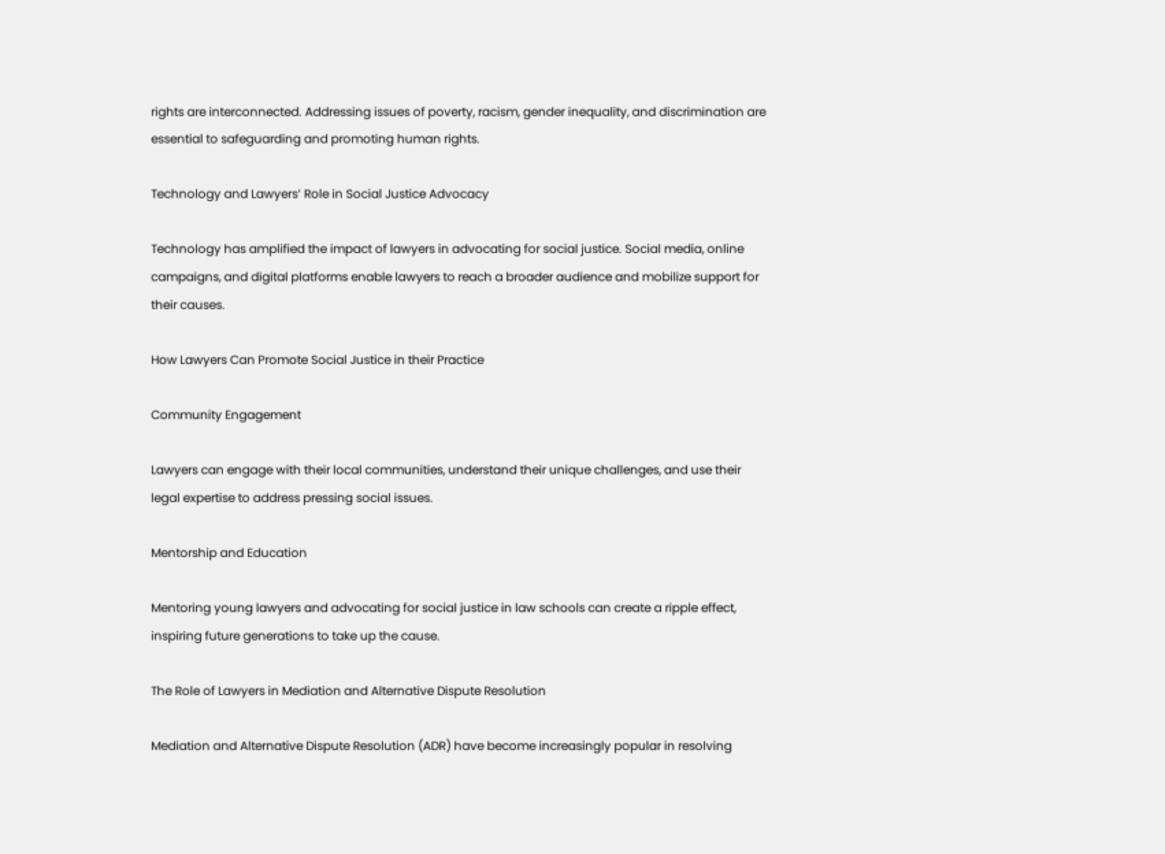rights are interconnected. Addressing issues of poverty, racism, gender inequality, and discrimination are essential to safeguarding and promoting human rights.

Technology and Lawyers’ Role in Social Justice Advocacy

Technology has amplified the impact of lawyers in advocating for social justice. Social media, online campaigns, and digital platforms enable lawyers to reach a broader audience and mobilize support for their causes.

How Lawyers Can Promote Social Justice in their Practice

Community Engagement

Lawyers can engage with their local communities, understand their unique challenges, and use their legal expertise to address pressing social issues.

Mentorship and Education

Mentoring young lawyers and advocating for social justice in law schools can create a ripple effect, inspiring future generations to take up the cause.

The Role of Lawyers in Mediation and Alternative Dispute Resolution

Mediation and Alternative Dispute Resolution (ADR) have become increasingly popular in resolving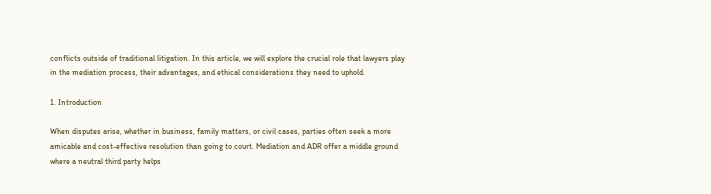conflicts outside of traditional litigation. In this article, we will explore the crucial role that lawyers play in the mediation process, their advantages, and ethical considerations they need to uphold.

1. Introduction

When disputes arise, whether in business, family matters, or civil cases, parties often seek a more amicable and cost-effective resolution than going to court. Mediation and ADR offer a middle ground where a neutral third party helps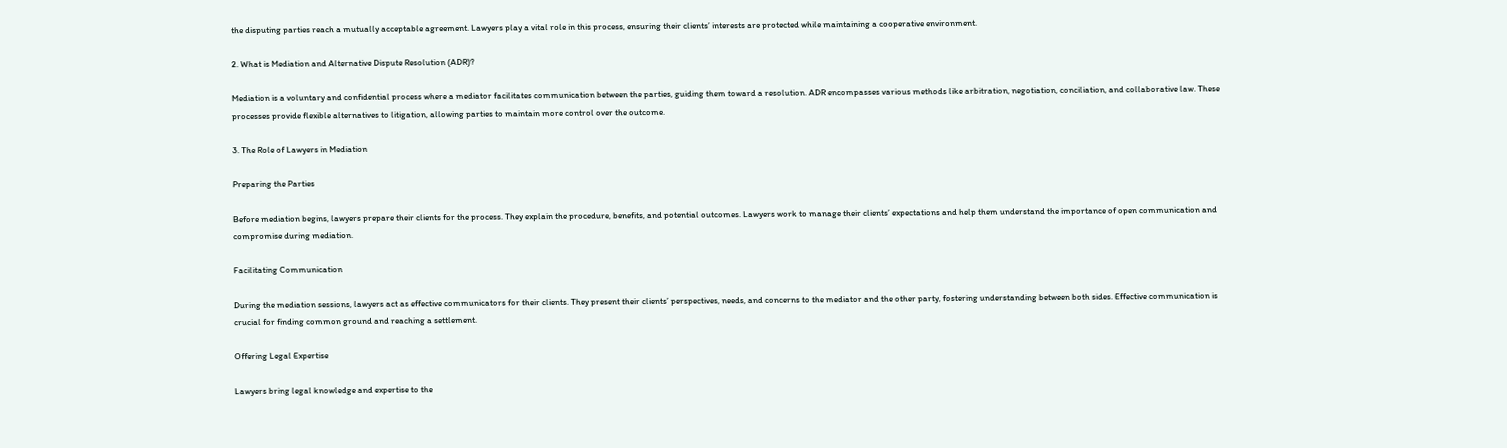the disputing parties reach a mutually acceptable agreement. Lawyers play a vital role in this process, ensuring their clients’ interests are protected while maintaining a cooperative environment.

2. What is Mediation and Alternative Dispute Resolution (ADR)?

Mediation is a voluntary and confidential process where a mediator facilitates communication between the parties, guiding them toward a resolution. ADR encompasses various methods like arbitration, negotiation, conciliation, and collaborative law. These processes provide flexible alternatives to litigation, allowing parties to maintain more control over the outcome.

3. The Role of Lawyers in Mediation

Preparing the Parties

Before mediation begins, lawyers prepare their clients for the process. They explain the procedure, benefits, and potential outcomes. Lawyers work to manage their clients’ expectations and help them understand the importance of open communication and compromise during mediation.

Facilitating Communication

During the mediation sessions, lawyers act as effective communicators for their clients. They present their clients’ perspectives, needs, and concerns to the mediator and the other party, fostering understanding between both sides. Effective communication is crucial for finding common ground and reaching a settlement.

Offering Legal Expertise

Lawyers bring legal knowledge and expertise to the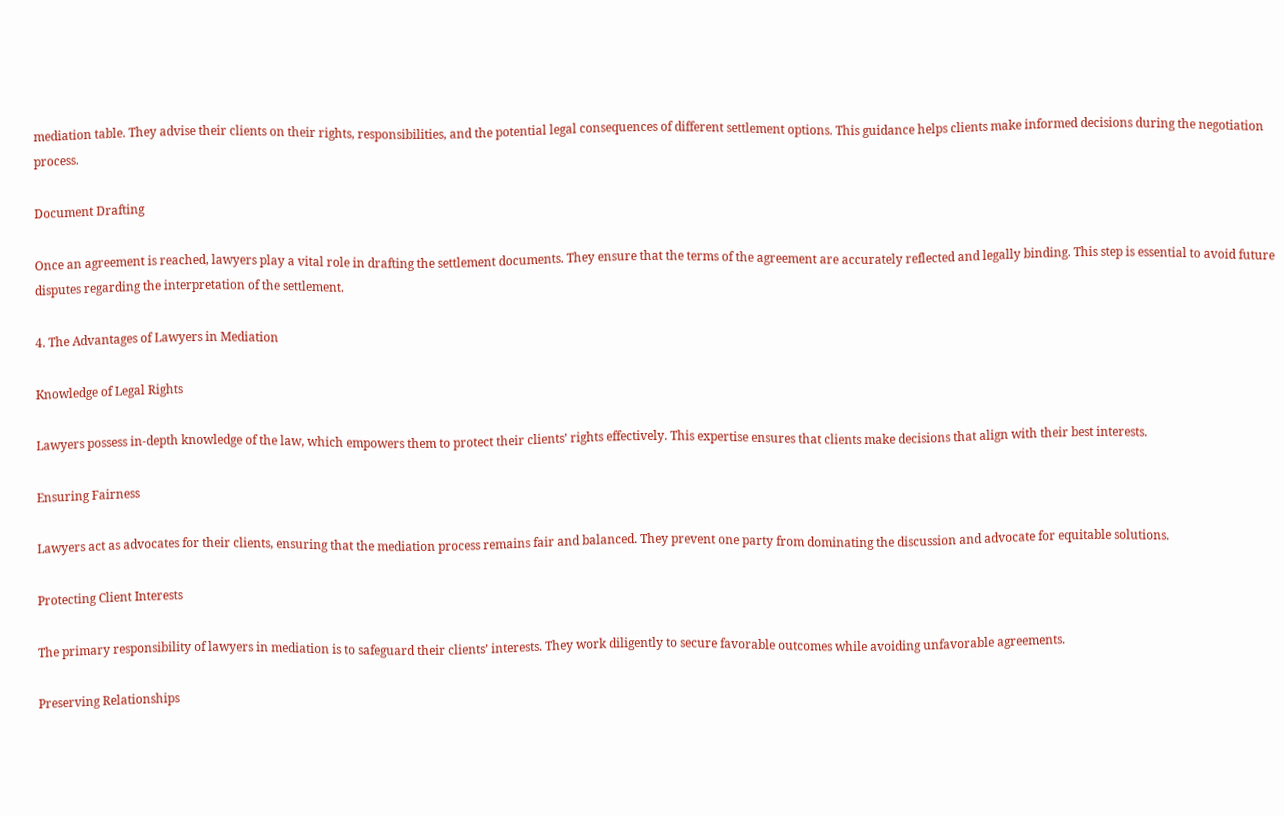mediation table. They advise their clients on their rights, responsibilities, and the potential legal consequences of different settlement options. This guidance helps clients make informed decisions during the negotiation process.

Document Drafting

Once an agreement is reached, lawyers play a vital role in drafting the settlement documents. They ensure that the terms of the agreement are accurately reflected and legally binding. This step is essential to avoid future disputes regarding the interpretation of the settlement.

4. The Advantages of Lawyers in Mediation

Knowledge of Legal Rights

Lawyers possess in-depth knowledge of the law, which empowers them to protect their clients’ rights effectively. This expertise ensures that clients make decisions that align with their best interests.

Ensuring Fairness

Lawyers act as advocates for their clients, ensuring that the mediation process remains fair and balanced. They prevent one party from dominating the discussion and advocate for equitable solutions.

Protecting Client Interests

The primary responsibility of lawyers in mediation is to safeguard their clients’ interests. They work diligently to secure favorable outcomes while avoiding unfavorable agreements.

Preserving Relationships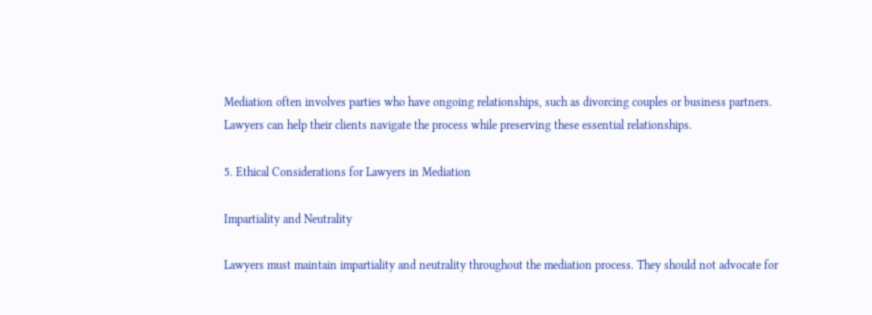Mediation often involves parties who have ongoing relationships, such as divorcing couples or business partners. Lawyers can help their clients navigate the process while preserving these essential relationships.

5. Ethical Considerations for Lawyers in Mediation

Impartiality and Neutrality

Lawyers must maintain impartiality and neutrality throughout the mediation process. They should not advocate for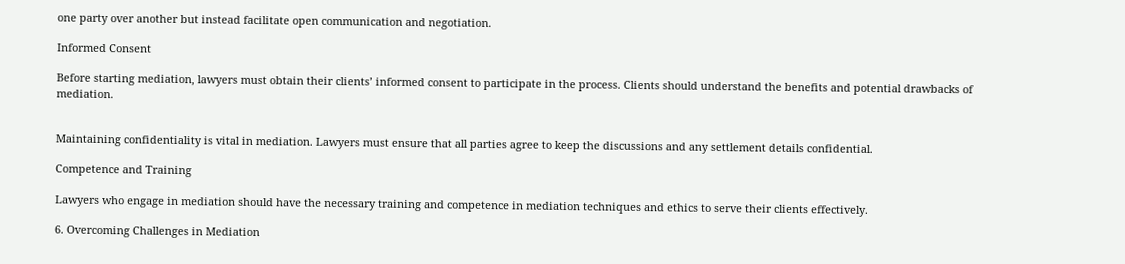one party over another but instead facilitate open communication and negotiation.

Informed Consent

Before starting mediation, lawyers must obtain their clients’ informed consent to participate in the process. Clients should understand the benefits and potential drawbacks of mediation.


Maintaining confidentiality is vital in mediation. Lawyers must ensure that all parties agree to keep the discussions and any settlement details confidential.

Competence and Training

Lawyers who engage in mediation should have the necessary training and competence in mediation techniques and ethics to serve their clients effectively.

6. Overcoming Challenges in Mediation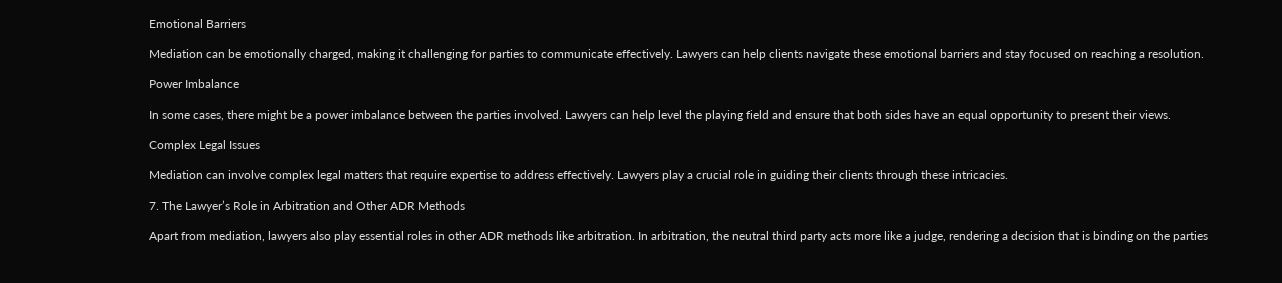Emotional Barriers

Mediation can be emotionally charged, making it challenging for parties to communicate effectively. Lawyers can help clients navigate these emotional barriers and stay focused on reaching a resolution.

Power Imbalance

In some cases, there might be a power imbalance between the parties involved. Lawyers can help level the playing field and ensure that both sides have an equal opportunity to present their views.

Complex Legal Issues

Mediation can involve complex legal matters that require expertise to address effectively. Lawyers play a crucial role in guiding their clients through these intricacies.

7. The Lawyer’s Role in Arbitration and Other ADR Methods

Apart from mediation, lawyers also play essential roles in other ADR methods like arbitration. In arbitration, the neutral third party acts more like a judge, rendering a decision that is binding on the parties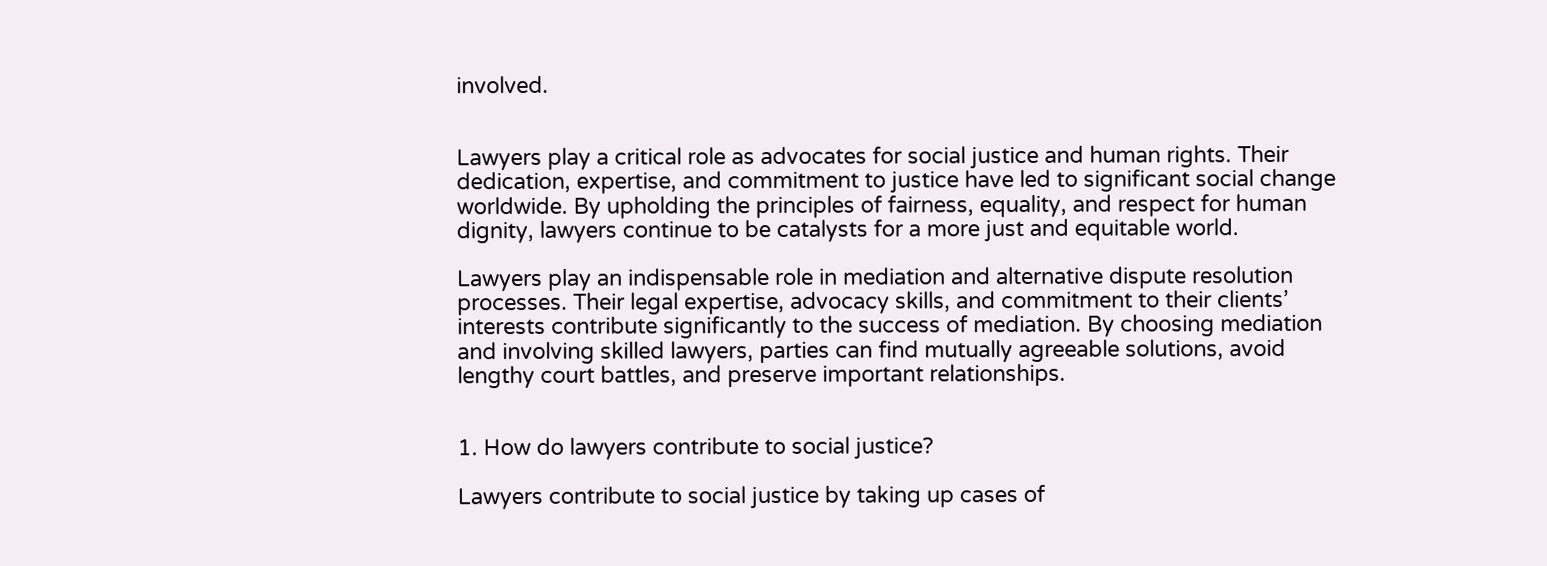involved.


Lawyers play a critical role as advocates for social justice and human rights. Their dedication, expertise, and commitment to justice have led to significant social change worldwide. By upholding the principles of fairness, equality, and respect for human dignity, lawyers continue to be catalysts for a more just and equitable world.

Lawyers play an indispensable role in mediation and alternative dispute resolution processes. Their legal expertise, advocacy skills, and commitment to their clients’ interests contribute significantly to the success of mediation. By choosing mediation and involving skilled lawyers, parties can find mutually agreeable solutions, avoid lengthy court battles, and preserve important relationships.


1. How do lawyers contribute to social justice?

Lawyers contribute to social justice by taking up cases of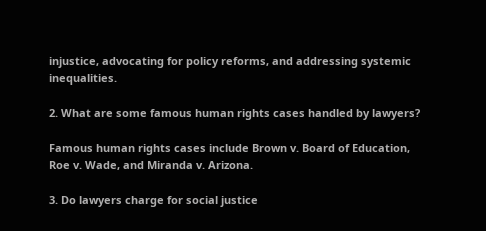injustice, advocating for policy reforms, and addressing systemic inequalities.

2. What are some famous human rights cases handled by lawyers?

Famous human rights cases include Brown v. Board of Education, Roe v. Wade, and Miranda v. Arizona.

3. Do lawyers charge for social justice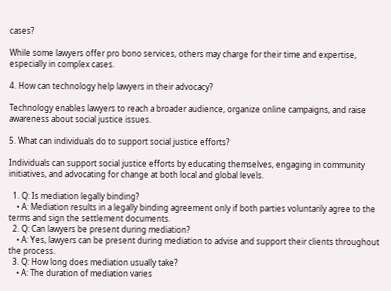cases?

While some lawyers offer pro bono services, others may charge for their time and expertise, especially in complex cases.

4. How can technology help lawyers in their advocacy?

Technology enables lawyers to reach a broader audience, organize online campaigns, and raise awareness about social justice issues.

5. What can individuals do to support social justice efforts?

Individuals can support social justice efforts by educating themselves, engaging in community initiatives, and advocating for change at both local and global levels.

  1. Q: Is mediation legally binding?
    • A: Mediation results in a legally binding agreement only if both parties voluntarily agree to the terms and sign the settlement documents.
  2. Q: Can lawyers be present during mediation?
    • A: Yes, lawyers can be present during mediation to advise and support their clients throughout the process.
  3. Q: How long does mediation usually take?
    • A: The duration of mediation varies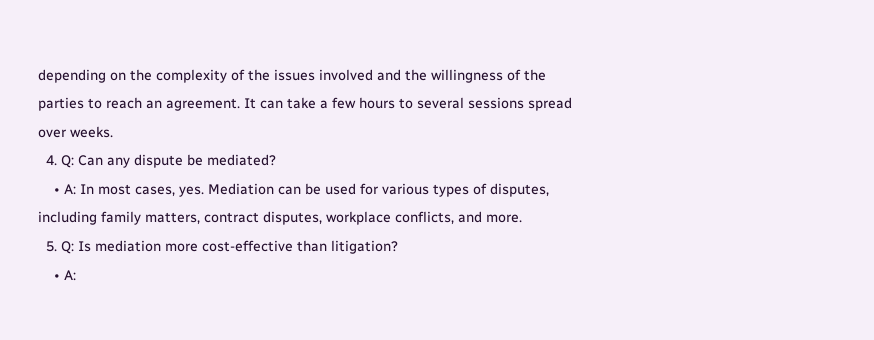depending on the complexity of the issues involved and the willingness of the parties to reach an agreement. It can take a few hours to several sessions spread over weeks.
  4. Q: Can any dispute be mediated?
    • A: In most cases, yes. Mediation can be used for various types of disputes, including family matters, contract disputes, workplace conflicts, and more.
  5. Q: Is mediation more cost-effective than litigation?
    • A: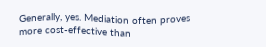Generally, yes. Mediation often proves more cost-effective than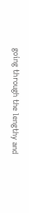going through the lengthy and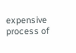expensive process of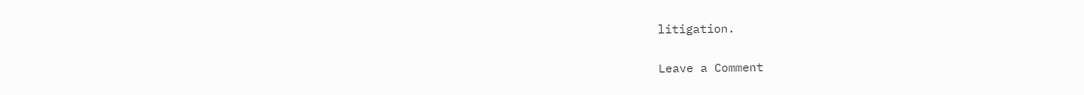litigation.


Leave a Comment